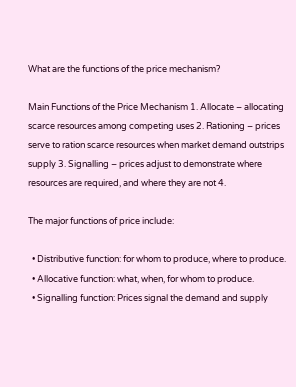What are the functions of the price mechanism?

Main Functions of the Price Mechanism 1. Allocate – allocating scarce resources among competing uses 2. Rationing – prices serve to ration scarce resources when market demand outstrips supply 3. Signalling – prices adjust to demonstrate where resources are required, and where they are not 4.

The major functions of price include:

  • Distributive function: for whom to produce, where to produce.
  • Allocative function: what, when, for whom to produce.
  • Signalling function: Prices signal the demand and supply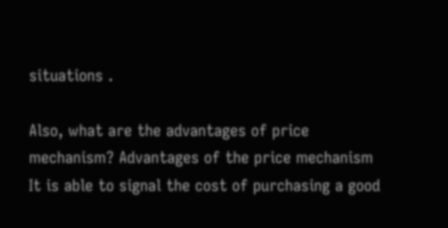situations .

Also, what are the advantages of price mechanism? Advantages of the price mechanism It is able to signal the cost of purchasing a good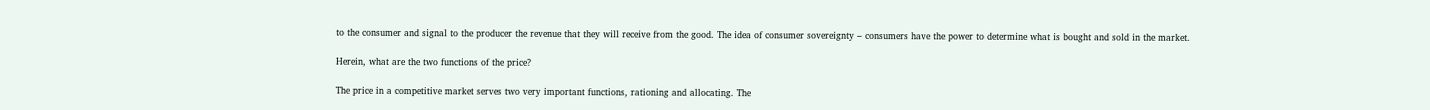to the consumer and signal to the producer the revenue that they will receive from the good. The idea of consumer sovereignty – consumers have the power to determine what is bought and sold in the market.

Herein, what are the two functions of the price?

The price in a competitive market serves two very important functions, rationing and allocating. The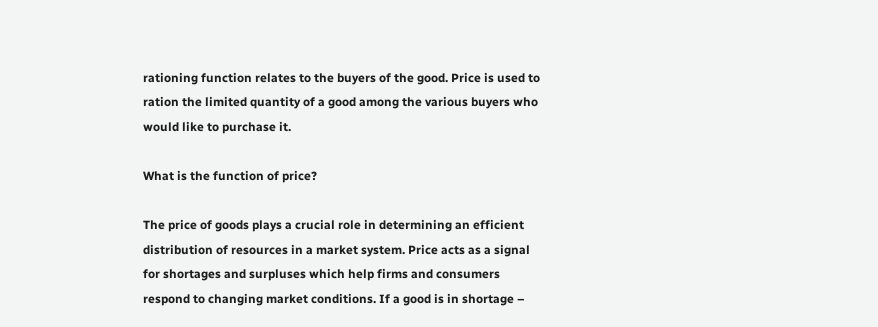rationing function relates to the buyers of the good. Price is used to ration the limited quantity of a good among the various buyers who would like to purchase it.

What is the function of price?

The price of goods plays a crucial role in determining an efficient distribution of resources in a market system. Price acts as a signal for shortages and surpluses which help firms and consumers respond to changing market conditions. If a good is in shortage –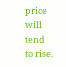price will tend to rise.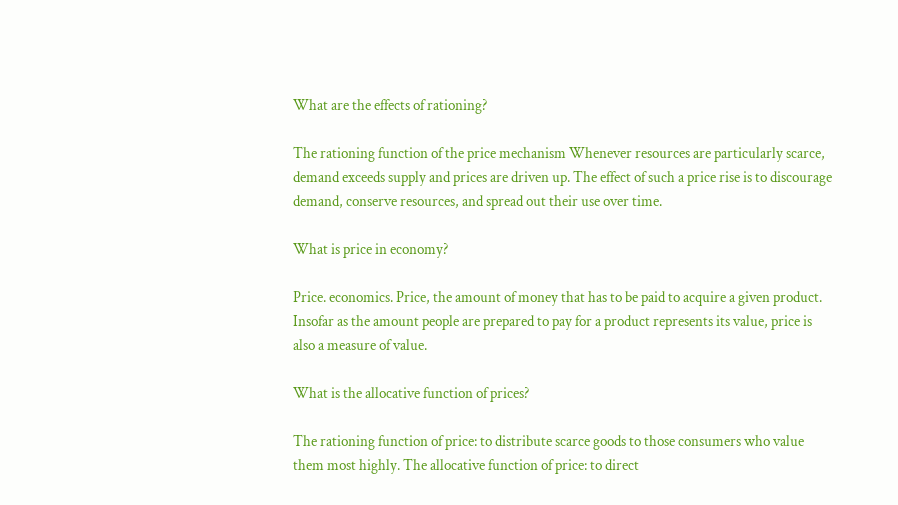What are the effects of rationing?

The rationing function of the price mechanism Whenever resources are particularly scarce, demand exceeds supply and prices are driven up. The effect of such a price rise is to discourage demand, conserve resources, and spread out their use over time.

What is price in economy?

Price. economics. Price, the amount of money that has to be paid to acquire a given product. Insofar as the amount people are prepared to pay for a product represents its value, price is also a measure of value.

What is the allocative function of prices?

The rationing function of price: to distribute scarce goods to those consumers who value them most highly. The allocative function of price: to direct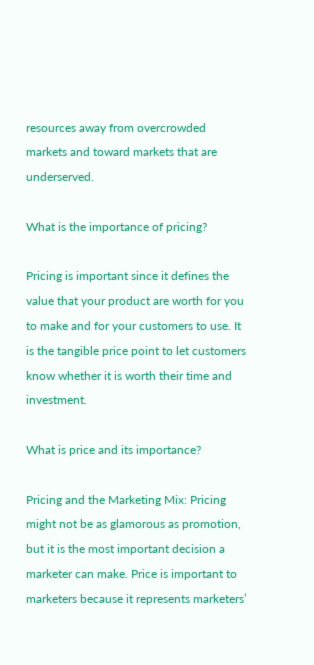resources away from overcrowded markets and toward markets that are underserved.

What is the importance of pricing?

Pricing is important since it defines the value that your product are worth for you to make and for your customers to use. It is the tangible price point to let customers know whether it is worth their time and investment.

What is price and its importance?

Pricing and the Marketing Mix: Pricing might not be as glamorous as promotion, but it is the most important decision a marketer can make. Price is important to marketers because it represents marketers’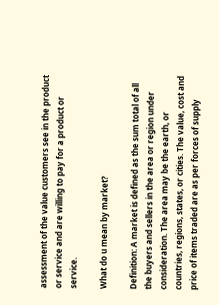assessment of the value customers see in the product or service and are willing to pay for a product or service.

What do u mean by market?

Definition: A market is defined as the sum total of all the buyers and sellers in the area or region under consideration. The area may be the earth, or countries, regions, states, or cities. The value, cost and price of items traded are as per forces of supply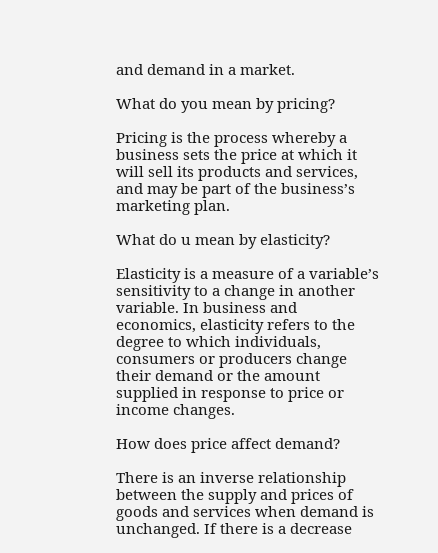and demand in a market.

What do you mean by pricing?

Pricing is the process whereby a business sets the price at which it will sell its products and services, and may be part of the business’s marketing plan.

What do u mean by elasticity?

Elasticity is a measure of a variable’s sensitivity to a change in another variable. In business and economics, elasticity refers to the degree to which individuals, consumers or producers change their demand or the amount supplied in response to price or income changes.

How does price affect demand?

There is an inverse relationship between the supply and prices of goods and services when demand is unchanged. If there is a decrease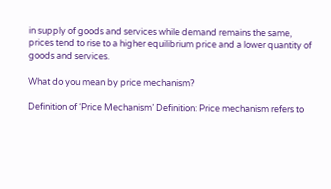in supply of goods and services while demand remains the same, prices tend to rise to a higher equilibrium price and a lower quantity of goods and services.

What do you mean by price mechanism?

Definition of ‘Price Mechanism’ Definition: Price mechanism refers to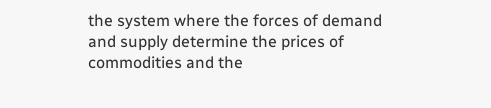the system where the forces of demand and supply determine the prices of commodities and the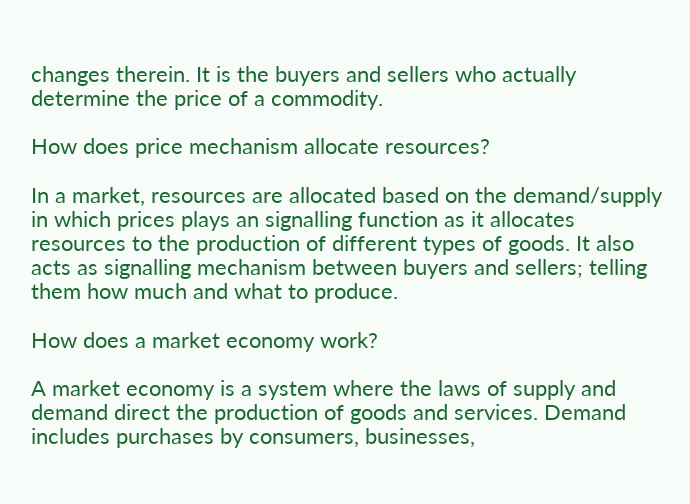changes therein. It is the buyers and sellers who actually determine the price of a commodity.

How does price mechanism allocate resources?

In a market, resources are allocated based on the demand/supply in which prices plays an signalling function as it allocates resources to the production of different types of goods. It also acts as signalling mechanism between buyers and sellers; telling them how much and what to produce.

How does a market economy work?

A market economy is a system where the laws of supply and demand direct the production of goods and services. Demand includes purchases by consumers, businesses,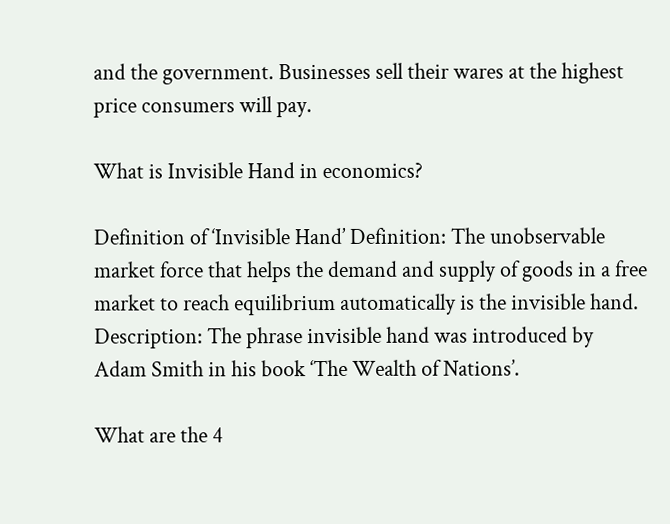and the government. Businesses sell their wares at the highest price consumers will pay.

What is Invisible Hand in economics?

Definition of ‘Invisible Hand’ Definition: The unobservable market force that helps the demand and supply of goods in a free market to reach equilibrium automatically is the invisible hand. Description: The phrase invisible hand was introduced by Adam Smith in his book ‘The Wealth of Nations’.

What are the 4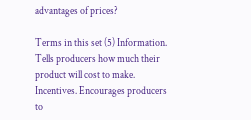advantages of prices?

Terms in this set (5) Information. Tells producers how much their product will cost to make. Incentives. Encourages producers to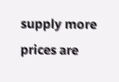supply more prices are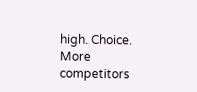high. Choice. More competitors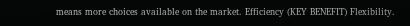means more choices available on the market. Efficiency (KEY BENEFIT) Flexibility.